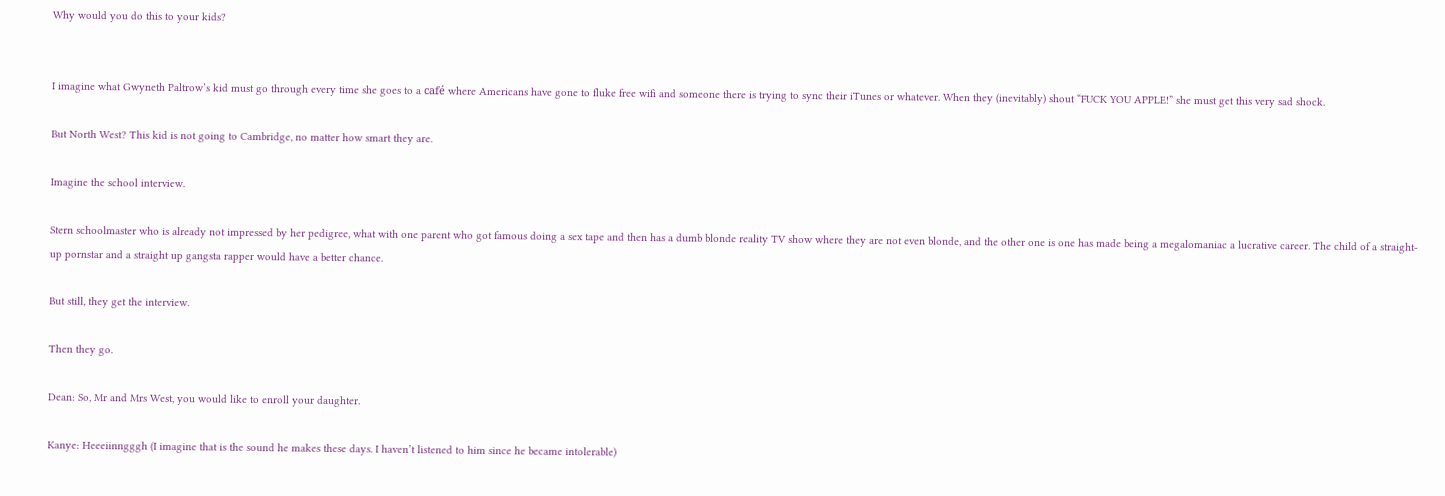Why would you do this to your kids?


I imagine what Gwyneth Paltrow’s kid must go through every time she goes to a café where Americans have gone to fluke free wifi and someone there is trying to sync their iTunes or whatever. When they (inevitably) shout “FUCK YOU APPLE!” she must get this very sad shock.

But North West? This kid is not going to Cambridge, no matter how smart they are.

Imagine the school interview.

Stern schoolmaster who is already not impressed by her pedigree, what with one parent who got famous doing a sex tape and then has a dumb blonde reality TV show where they are not even blonde, and the other one is one has made being a megalomaniac a lucrative career. The child of a straight-up pornstar and a straight up gangsta rapper would have a better chance.

But still, they get the interview.

Then they go.

Dean: So, Mr and Mrs West, you would like to enroll your daughter.

Kanye: Heeeiinngggh (I imagine that is the sound he makes these days. I haven’t listened to him since he became intolerable)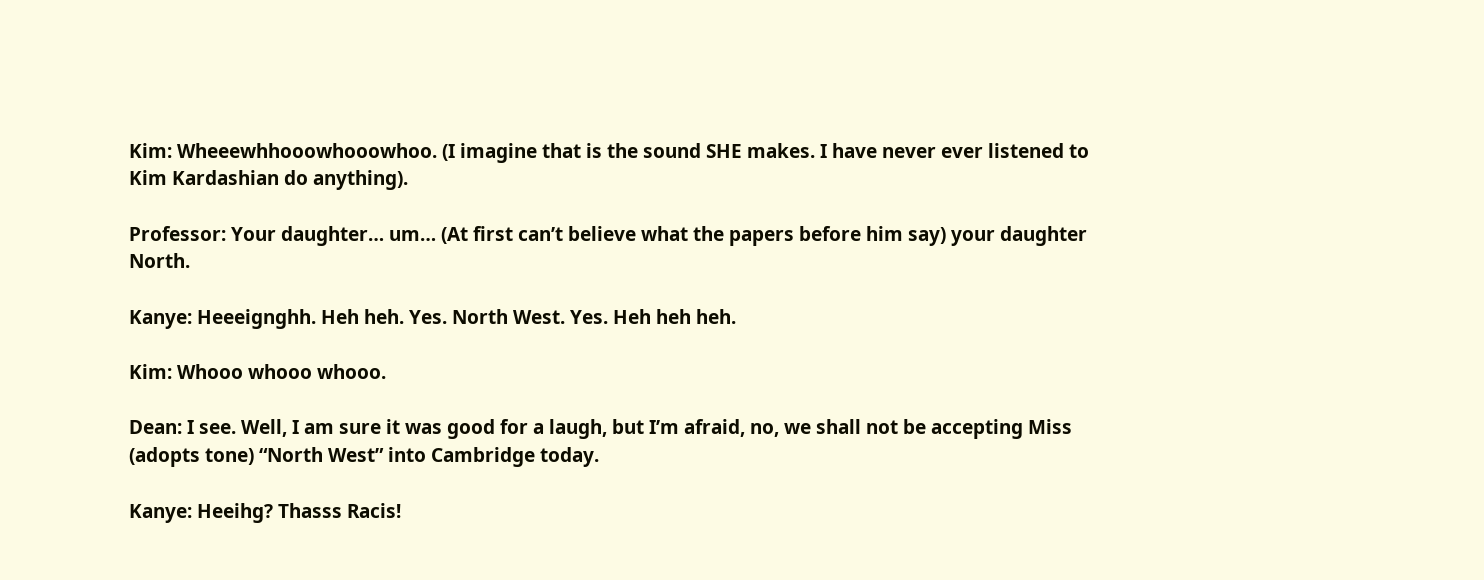Kim: Wheeewhhooowhooowhoo. (I imagine that is the sound SHE makes. I have never ever listened to Kim Kardashian do anything).

Professor: Your daughter… um… (At first can’t believe what the papers before him say) your daughter North.

Kanye: Heeeignghh. Heh heh. Yes. North West. Yes. Heh heh heh.

Kim: Whooo whooo whooo.

Dean: I see. Well, I am sure it was good for a laugh, but I’m afraid, no, we shall not be accepting Miss (adopts tone) “North West” into Cambridge today.

Kanye: Heeihg? Thasss Racis!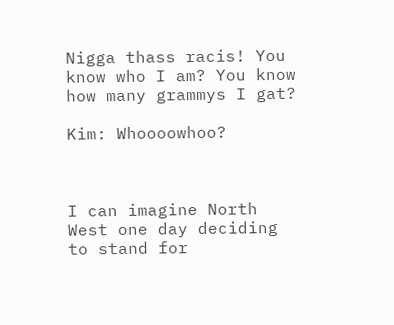Nigga thass racis! You know who I am? You know how many grammys I gat?

Kim: Whoooowhoo?



I can imagine North West one day deciding to stand for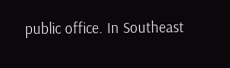public office. In Southeast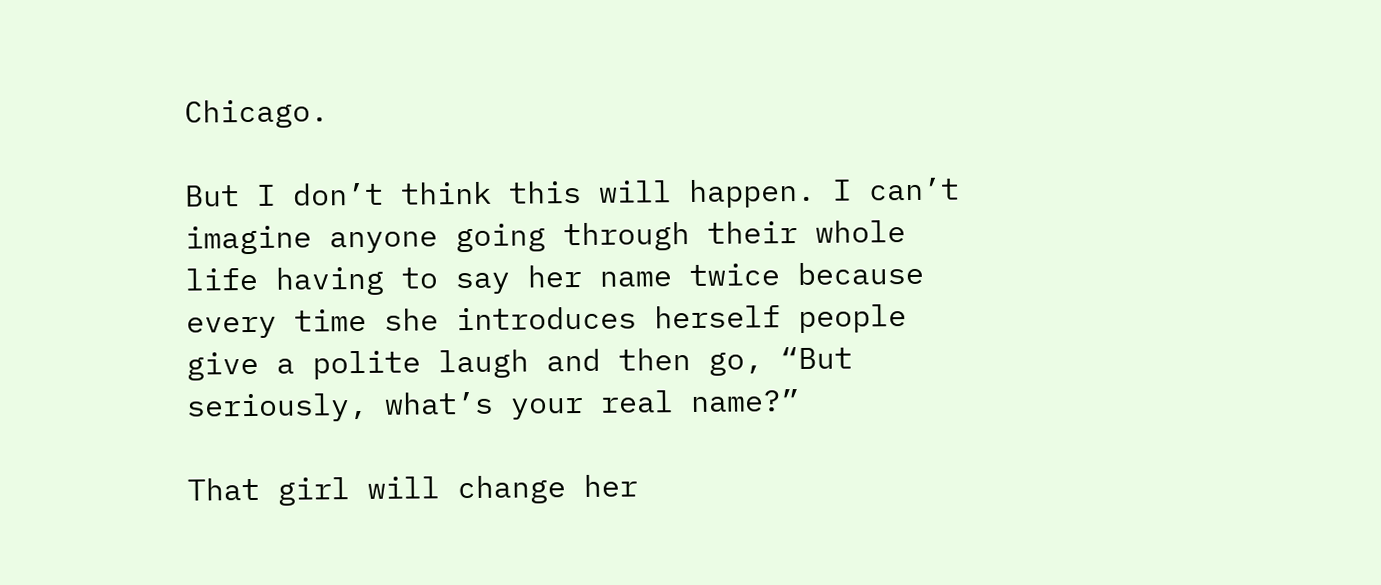Chicago.

But I don’t think this will happen. I can’t imagine anyone going through their whole life having to say her name twice because every time she introduces herself people give a polite laugh and then go, “But seriously, what’s your real name?”

That girl will change her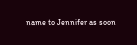name to Jennifer as soon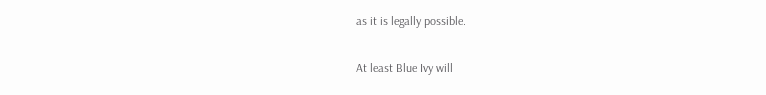as it is legally possible.

At least Blue Ivy will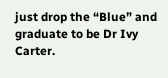just drop the “Blue” and graduate to be Dr Ivy Carter.